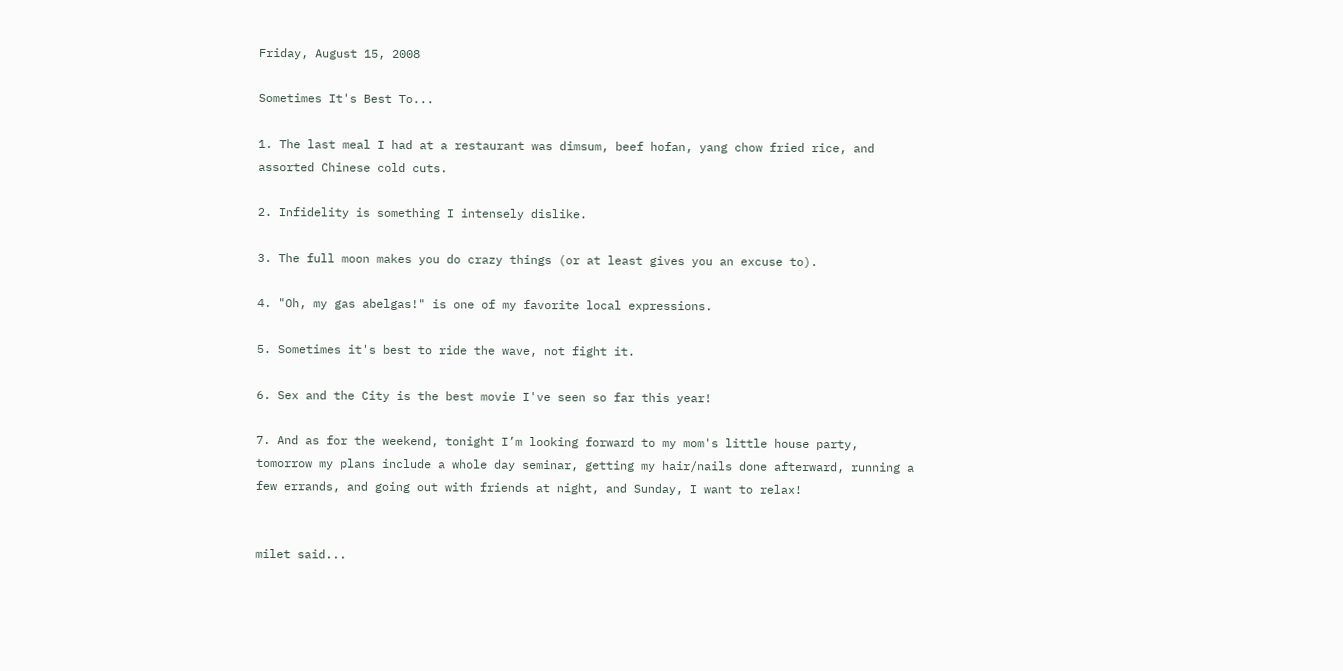Friday, August 15, 2008

Sometimes It's Best To...

1. The last meal I had at a restaurant was dimsum, beef hofan, yang chow fried rice, and assorted Chinese cold cuts.

2. Infidelity is something I intensely dislike.

3. The full moon makes you do crazy things (or at least gives you an excuse to).

4. "Oh, my gas abelgas!" is one of my favorite local expressions.

5. Sometimes it's best to ride the wave, not fight it.

6. Sex and the City is the best movie I've seen so far this year!

7. And as for the weekend, tonight I’m looking forward to my mom's little house party, tomorrow my plans include a whole day seminar, getting my hair/nails done afterward, running a few errands, and going out with friends at night, and Sunday, I want to relax!


milet said...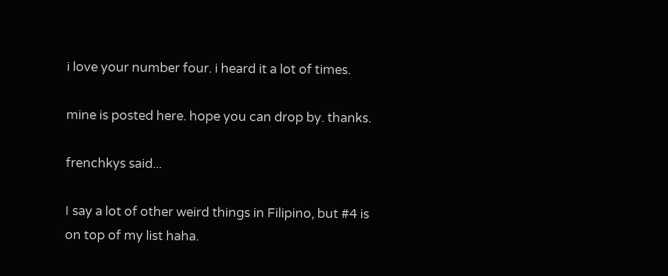i love your number four. i heard it a lot of times.

mine is posted here. hope you can drop by. thanks.

frenchkys said...

I say a lot of other weird things in Filipino, but #4 is on top of my list haha.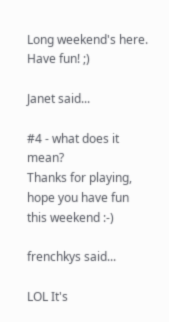Long weekend's here. Have fun! ;)

Janet said...

#4 - what does it mean?
Thanks for playing, hope you have fun this weekend :-)

frenchkys said...

LOL It's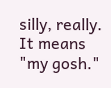silly, really. It means "my gosh."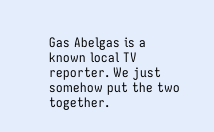Gas Abelgas is a known local TV reporter. We just somehow put the two together.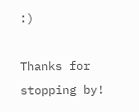:)

Thanks for stopping by!